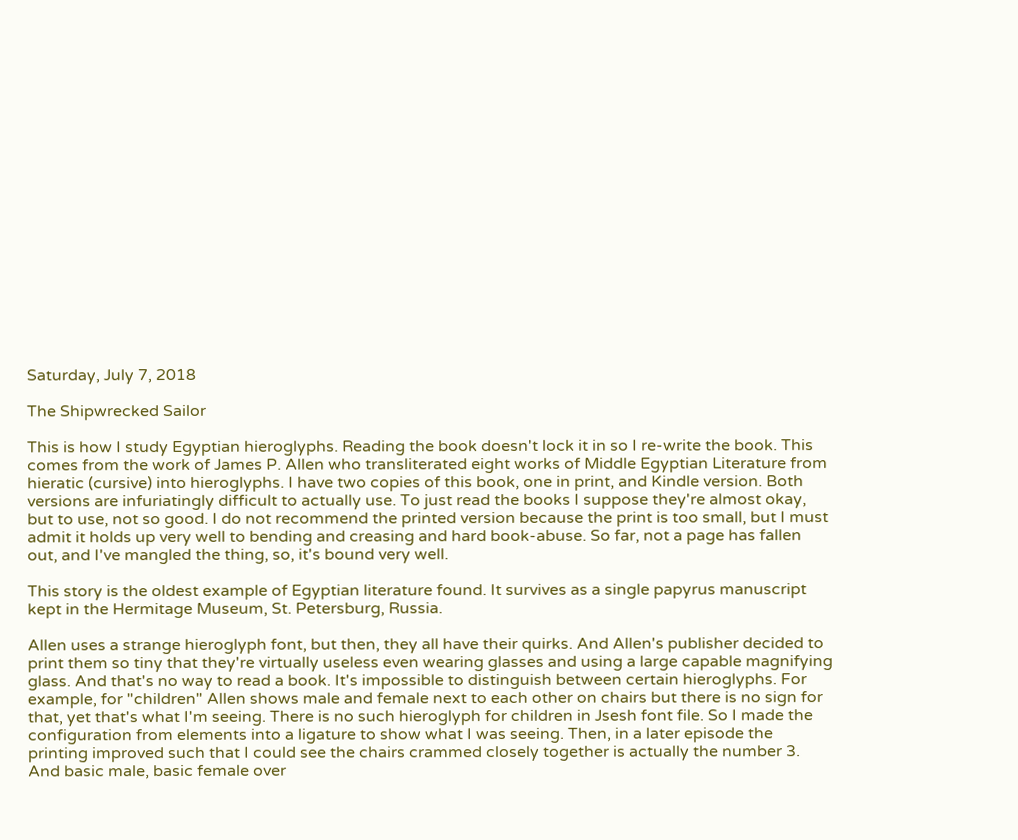Saturday, July 7, 2018

The Shipwrecked Sailor

This is how I study Egyptian hieroglyphs. Reading the book doesn't lock it in so I re-write the book. This comes from the work of James P. Allen who transliterated eight works of Middle Egyptian Literature from hieratic (cursive) into hieroglyphs. I have two copies of this book, one in print, and Kindle version. Both versions are infuriatingly difficult to actually use. To just read the books I suppose they're almost okay, but to use, not so good. I do not recommend the printed version because the print is too small, but I must admit it holds up very well to bending and creasing and hard book-abuse. So far, not a page has fallen out, and I've mangled the thing, so, it's bound very well.

This story is the oldest example of Egyptian literature found. It survives as a single papyrus manuscript kept in the Hermitage Museum, St. Petersburg, Russia.

Allen uses a strange hieroglyph font, but then, they all have their quirks. And Allen's publisher decided to print them so tiny that they're virtually useless even wearing glasses and using a large capable magnifying glass. And that's no way to read a book. It's impossible to distinguish between certain hieroglyphs. For example, for "children" Allen shows male and female next to each other on chairs but there is no sign for that, yet that's what I'm seeing. There is no such hieroglyph for children in Jsesh font file. So I made the configuration from elements into a ligature to show what I was seeing. Then, in a later episode the printing improved such that I could see the chairs crammed closely together is actually the number 3. And basic male, basic female over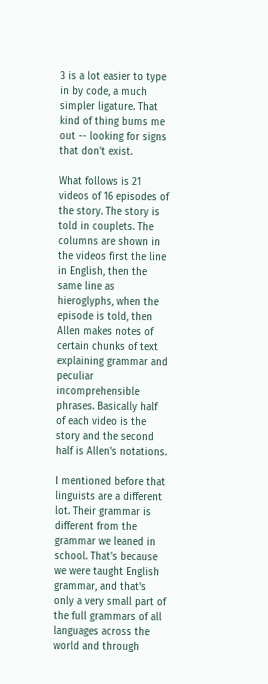3 is a lot easier to type in by code, a much simpler ligature. That kind of thing bums me out -- looking for signs that don't exist.

What follows is 21 videos of 16 episodes of the story. The story is told in couplets. The columns are shown in the videos first the line in English, then the same line as hieroglyphs, when the episode is told, then Allen makes notes of certain chunks of text explaining grammar and peculiar incomprehensible phrases. Basically half of each video is the story and the second half is Allen's notations.

I mentioned before that linguists are a different lot. Their grammar is different from the grammar we leaned in school. That's because we were taught English grammar, and that's only a very small part of the full grammars of all languages across the world and through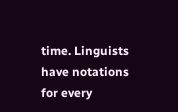time. Linguists have notations for every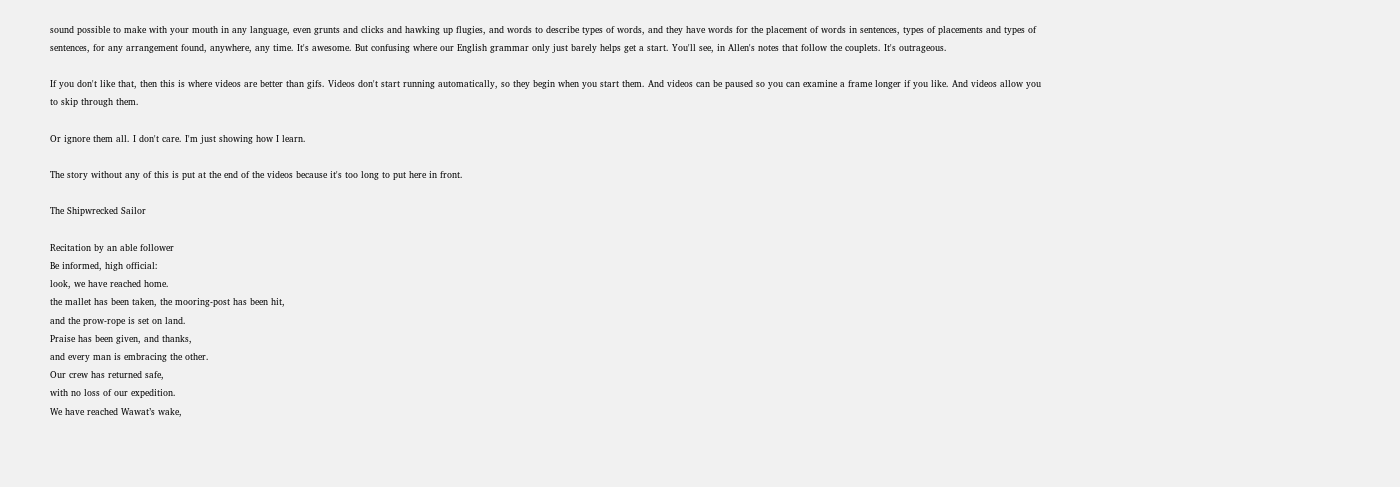sound possible to make with your mouth in any language, even grunts and clicks and hawking up flugies, and words to describe types of words, and they have words for the placement of words in sentences, types of placements and types of sentences, for any arrangement found, anywhere, any time. It's awesome. But confusing where our English grammar only just barely helps get a start. You'll see, in Allen's notes that follow the couplets. It's outrageous.

If you don't like that, then this is where videos are better than gifs. Videos don't start running automatically, so they begin when you start them. And videos can be paused so you can examine a frame longer if you like. And videos allow you to skip through them.

Or ignore them all. I don't care. I'm just showing how I learn.

The story without any of this is put at the end of the videos because it's too long to put here in front.

The Shipwrecked Sailor

Recitation by an able follower
Be informed, high official:
look, we have reached home.
the mallet has been taken, the mooring-post has been hit,
and the prow-rope is set on land.
Praise has been given, and thanks,
and every man is embracing the other.
Our crew has returned safe,
with no loss of our expedition.
We have reached Wawat’s wake,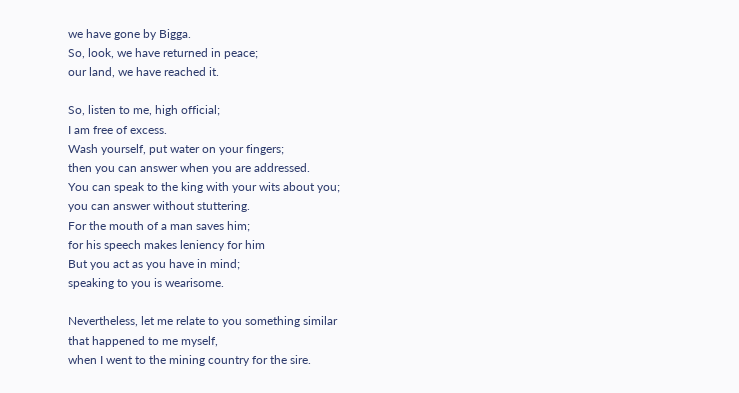we have gone by Bigga.
So, look, we have returned in peace;
our land, we have reached it.

So, listen to me, high official;
I am free of excess.
Wash yourself, put water on your fingers;
then you can answer when you are addressed.
You can speak to the king with your wits about you;
you can answer without stuttering.
For the mouth of a man saves him;
for his speech makes leniency for him
But you act as you have in mind;
speaking to you is wearisome.

Nevertheless, let me relate to you something similar
that happened to me myself,
when I went to the mining country for the sire.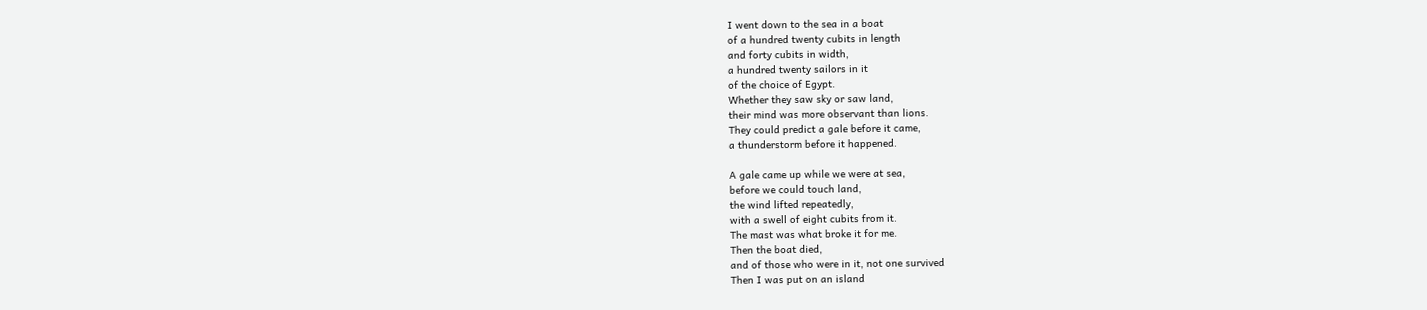I went down to the sea in a boat
of a hundred twenty cubits in length
and forty cubits in width,
a hundred twenty sailors in it
of the choice of Egypt.
Whether they saw sky or saw land,
their mind was more observant than lions.
They could predict a gale before it came,
a thunderstorm before it happened.

A gale came up while we were at sea,
before we could touch land,
the wind lifted repeatedly,
with a swell of eight cubits from it.
The mast was what broke it for me.
Then the boat died,
and of those who were in it, not one survived
Then I was put on an island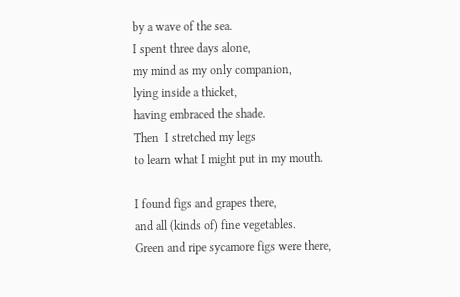by a wave of the sea.
I spent three days alone,
my mind as my only companion,
lying inside a thicket,
having embraced the shade.
Then  I stretched my legs
to learn what I might put in my mouth.

I found figs and grapes there,
and all (kinds of) fine vegetables.
Green and ripe sycamore figs were there,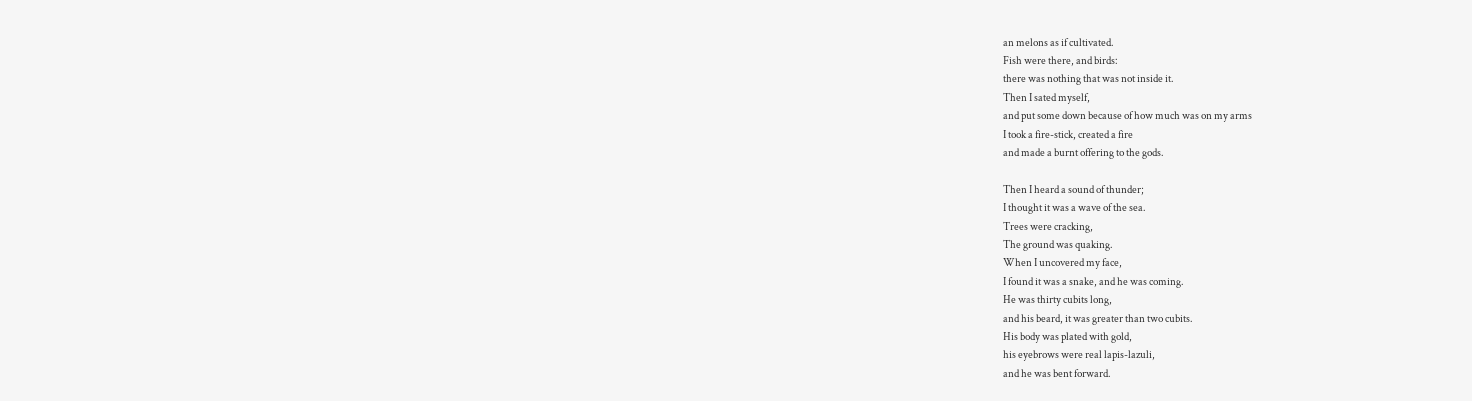an melons as if cultivated.
Fish were there, and birds:
there was nothing that was not inside it.
Then I sated myself,
and put some down because of how much was on my arms
I took a fire-stick, created a fire
and made a burnt offering to the gods.

Then I heard a sound of thunder;
I thought it was a wave of the sea.
Trees were cracking,
The ground was quaking.
When I uncovered my face,
I found it was a snake, and he was coming.
He was thirty cubits long,
and his beard, it was greater than two cubits.
His body was plated with gold,
his eyebrows were real lapis-lazuli,
and he was bent forward.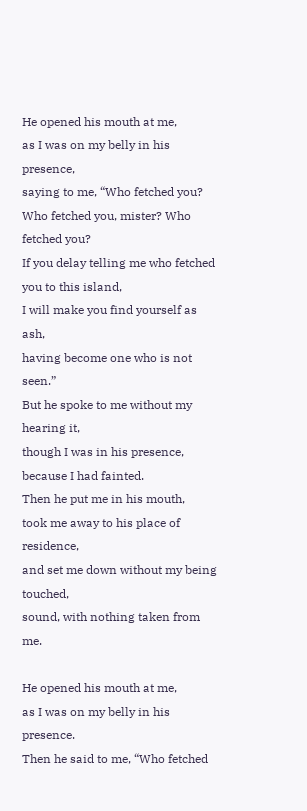He opened his mouth at me,
as I was on my belly in his presence,
saying to me, “Who fetched you?
Who fetched you, mister? Who fetched you?
If you delay telling me who fetched you to this island,
I will make you find yourself as ash,
having become one who is not seen.”
But he spoke to me without my hearing it,
though I was in his presence, because I had fainted.
Then he put me in his mouth,
took me away to his place of residence,
and set me down without my being touched,
sound, with nothing taken from me.

He opened his mouth at me,
as I was on my belly in his presence.
Then he said to me, “Who fetched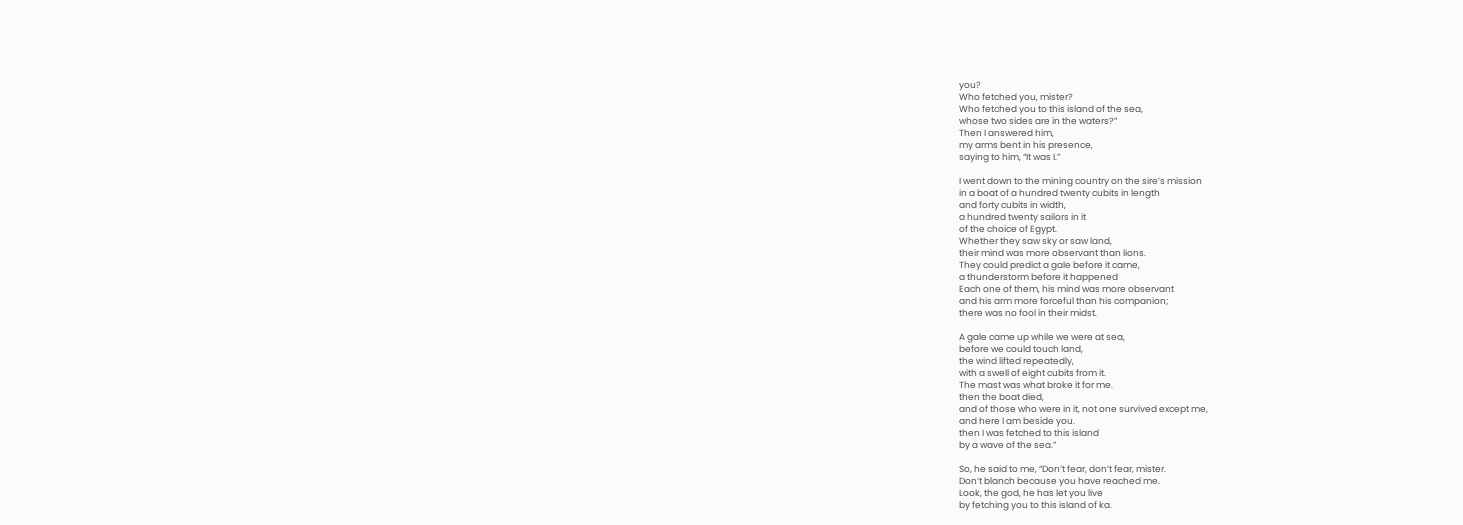you?
Who fetched you, mister?
Who fetched you to this island of the sea,
whose two sides are in the waters?”
Then I answered him,
my arms bent in his presence,
saying to him, “It was I.”

I went down to the mining country on the sire’s mission
in a boat of a hundred twenty cubits in length
and forty cubits in width,
a hundred twenty sailors in it
of the choice of Egypt.
Whether they saw sky or saw land,
their mind was more observant than lions.
They could predict a gale before it came,
a thunderstorm before it happened
Each one of them, his mind was more observant
and his arm more forceful than his companion;
there was no fool in their midst.

A gale came up while we were at sea,
before we could touch land,
the wind lifted repeatedly,
with a swell of eight cubits from it.
The mast was what broke it for me.
then the boat died,
and of those who were in it, not one survived except me,
and here I am beside you.
then I was fetched to this island
by a wave of the sea.”

So, he said to me, “Don’t fear, don’t fear, mister.
Don’t blanch because you have reached me.
Look, the god, he has let you live
by fetching you to this island of ka.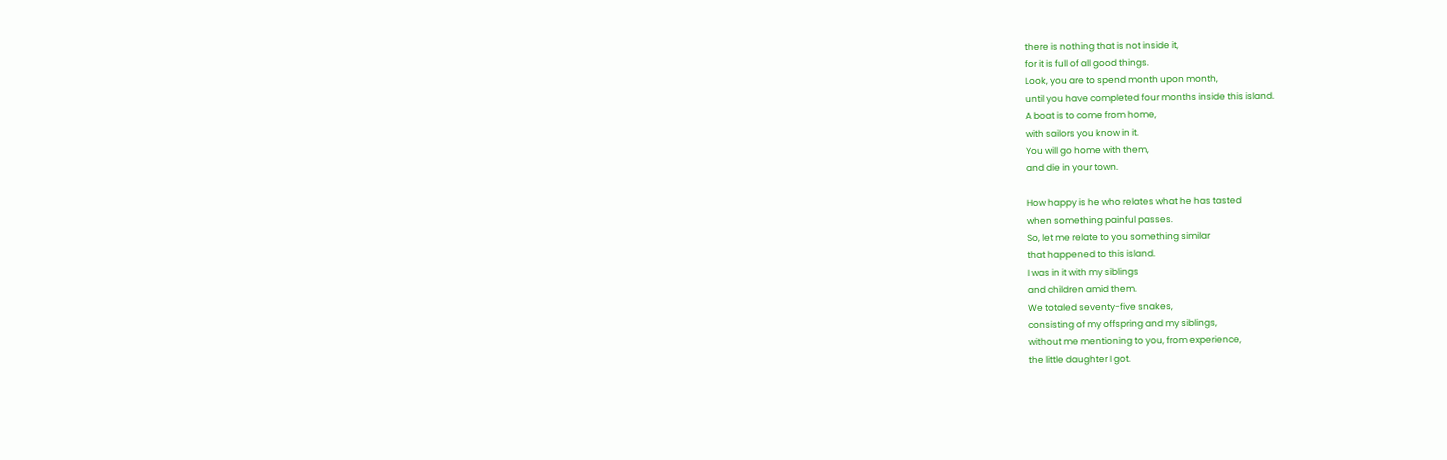there is nothing that is not inside it,
for it is full of all good things.
Look, you are to spend month upon month,
until you have completed four months inside this island.
A boat is to come from home,
with sailors you know in it.
You will go home with them,
and die in your town.

How happy is he who relates what he has tasted
when something painful passes.
So, let me relate to you something similar
that happened to this island.
I was in it with my siblings
and children amid them.
We totaled seventy-five snakes,
consisting of my offspring and my siblings,
without me mentioning to you, from experience,
the little daughter I got.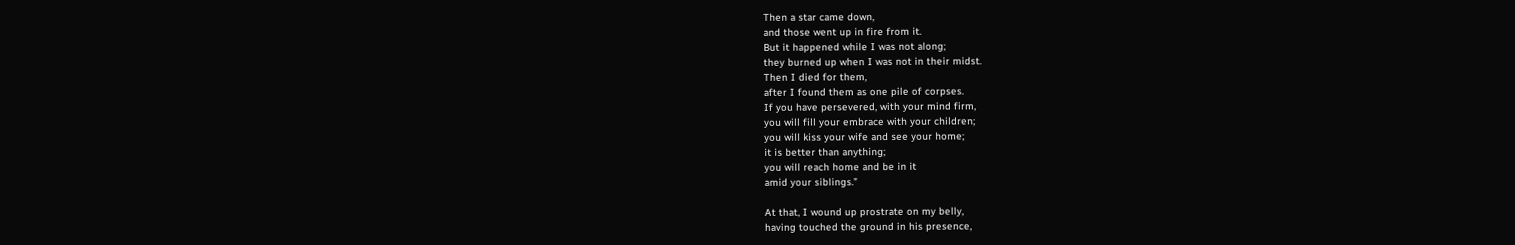Then a star came down,
and those went up in fire from it.
But it happened while I was not along;
they burned up when I was not in their midst.
Then I died for them,
after I found them as one pile of corpses.
If you have persevered, with your mind firm,
you will fill your embrace with your children;
you will kiss your wife and see your home;
it is better than anything;
you will reach home and be in it
amid your siblings.”

At that, I wound up prostrate on my belly,
having touched the ground in his presence,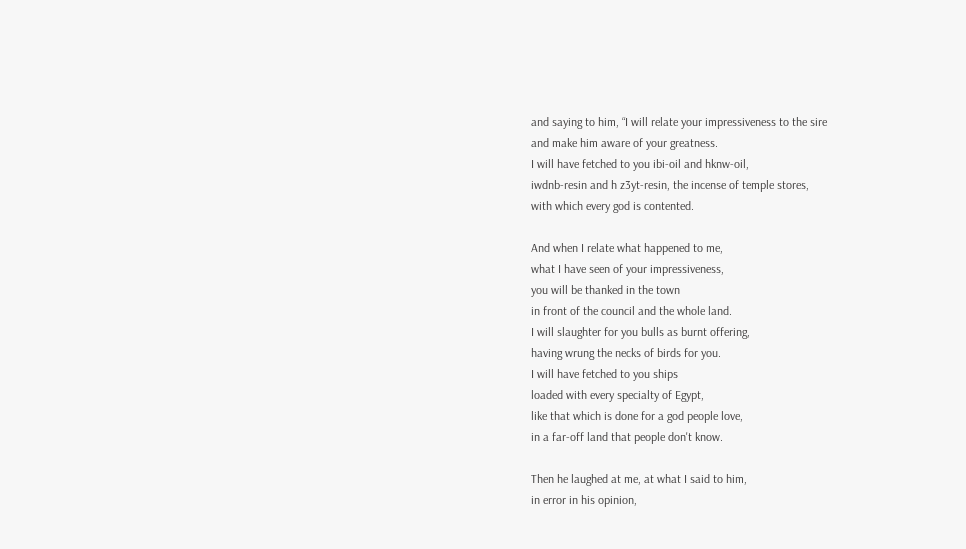and saying to him, “I will relate your impressiveness to the sire
and make him aware of your greatness.
I will have fetched to you ibi-oil and hknw-oil,
iwdnb-resin and h z3yt-resin, the incense of temple stores,
with which every god is contented.

And when I relate what happened to me,
what I have seen of your impressiveness,
you will be thanked in the town
in front of the council and the whole land.
I will slaughter for you bulls as burnt offering,
having wrung the necks of birds for you.
I will have fetched to you ships
loaded with every specialty of Egypt,
like that which is done for a god people love,
in a far-off land that people don't know.

Then he laughed at me, at what I said to him,
in error in his opinion,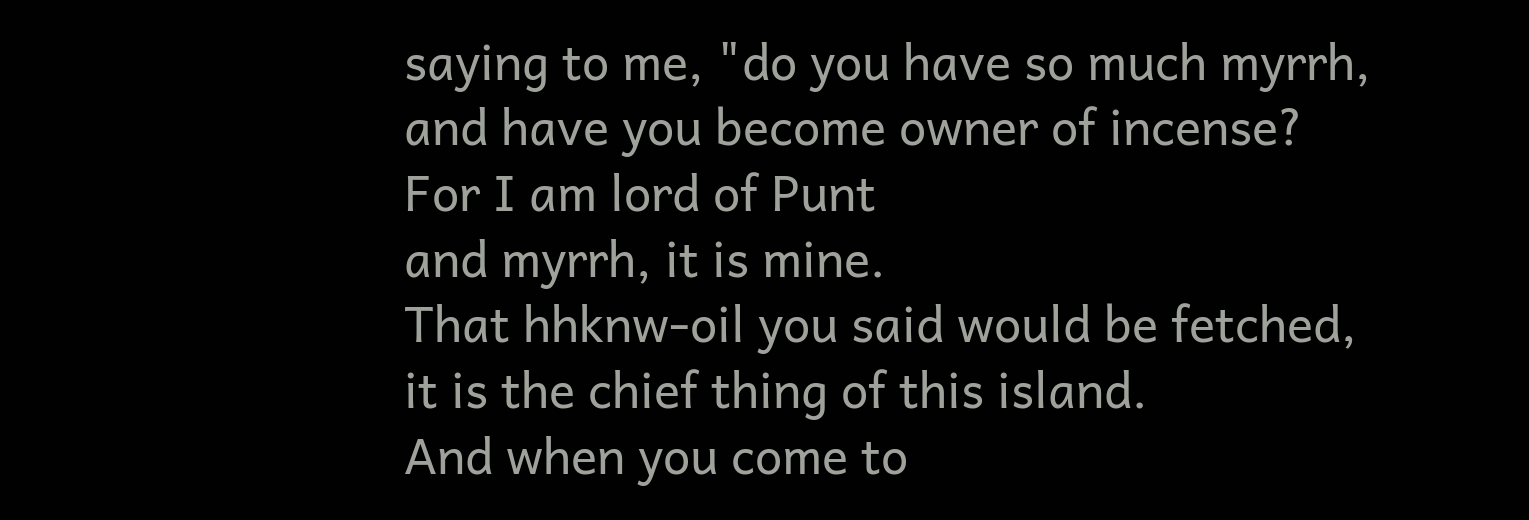saying to me, "do you have so much myrrh,
and have you become owner of incense?
For I am lord of Punt
and myrrh, it is mine.
That hhknw-oil you said would be fetched,
it is the chief thing of this island.
And when you come to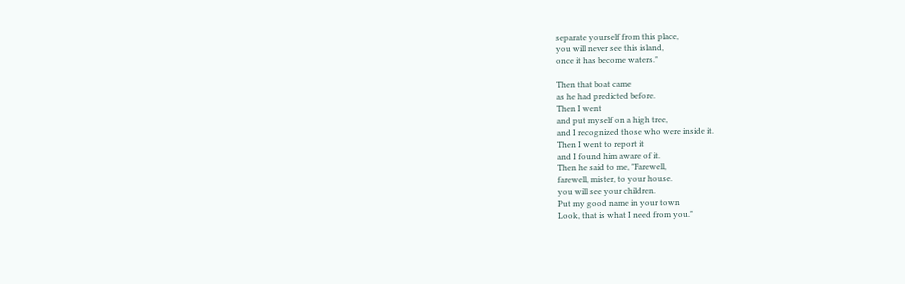separate yourself from this place,
you will never see this island,
once it has become waters."

Then that boat came
as he had predicted before.
Then I went
and put myself on a high tree,
and I recognized those who were inside it.
Then I went to report it
and I found him aware of it.
Then he said to me, "Farewell,
farewell, mister, to your house.
you will see your children.
Put my good name in your town
Look, that is what I need from you."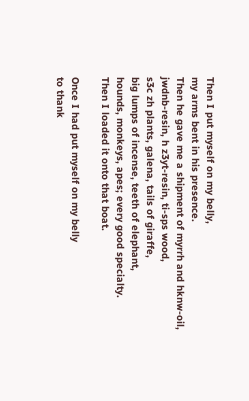Then I put myself on my belly,
my arms bent in his presence.
Then he gave me a shipment of myrrh and hknw-oil,
jwdnb-resin, h z3yt-resin, ti-sps wood,
s3c zh plants, galena, tails of giraffe,
big lumps of incense, teeth of elephant,
hounds, monkeys, apes; every good specialty.
Then I loaded it onto that boat.

Once I had put myself on my belly
to thank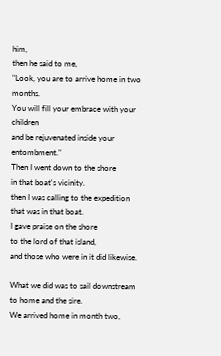him,
then he said to me,
"Look, you are to arrive home in two months.
You will fill your embrace with your children
and be rejuvenated inside your entombment."
Then I went down to the shore
in that boat's vicinity.
then I was calling to the expedition
that was in that boat.
I gave praise on the shore
to the lord of that island,
and those who were in it did likewise.

What we did was to sail downstream
to home and the sire.
We arrived home in month two,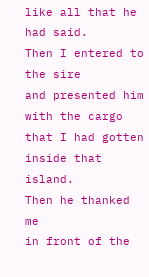like all that he had said.
Then I entered to the sire
and presented him with the cargo
that I had gotten inside that island.
Then he thanked me
in front of the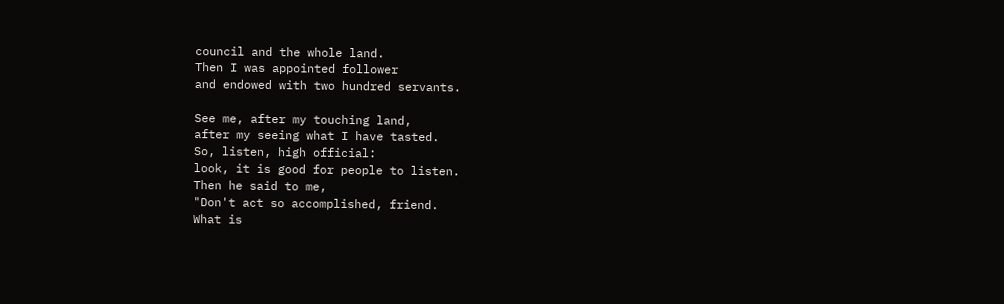council and the whole land.
Then I was appointed follower
and endowed with two hundred servants.

See me, after my touching land,
after my seeing what I have tasted.
So, listen, high official:
look, it is good for people to listen.
Then he said to me,
"Don't act so accomplished, friend.
What is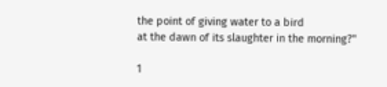the point of giving water to a bird
at the dawn of its slaughter in the morning?"

1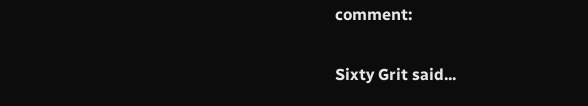comment:

Sixty Grit said...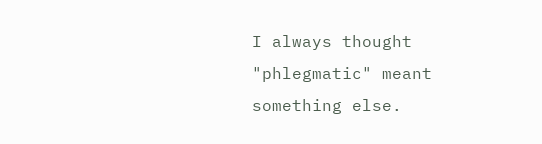I always thought "phlegmatic" meant something else.